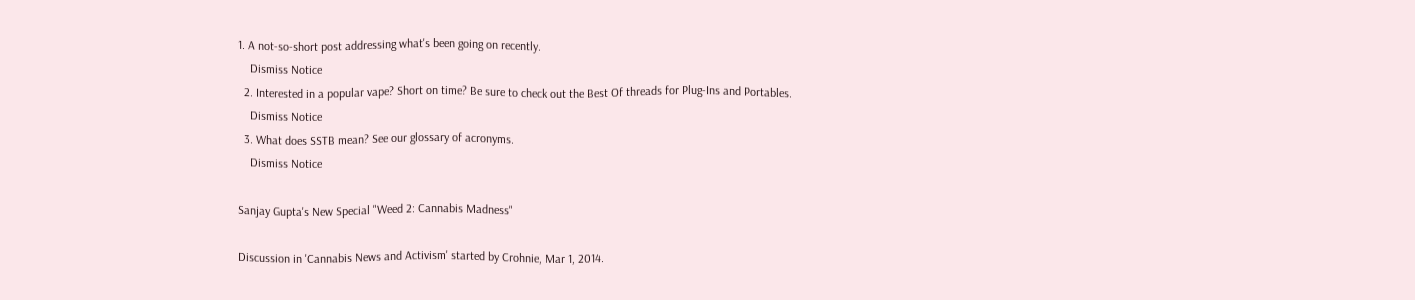1. A not-so-short post addressing what's been going on recently.
    Dismiss Notice
  2. Interested in a popular vape? Short on time? Be sure to check out the Best Of threads for Plug-Ins and Portables.
    Dismiss Notice
  3. What does SSTB mean? See our glossary of acronyms.
    Dismiss Notice

Sanjay Gupta's New Special "Weed 2: Cannabis Madness"

Discussion in 'Cannabis News and Activism' started by Crohnie, Mar 1, 2014.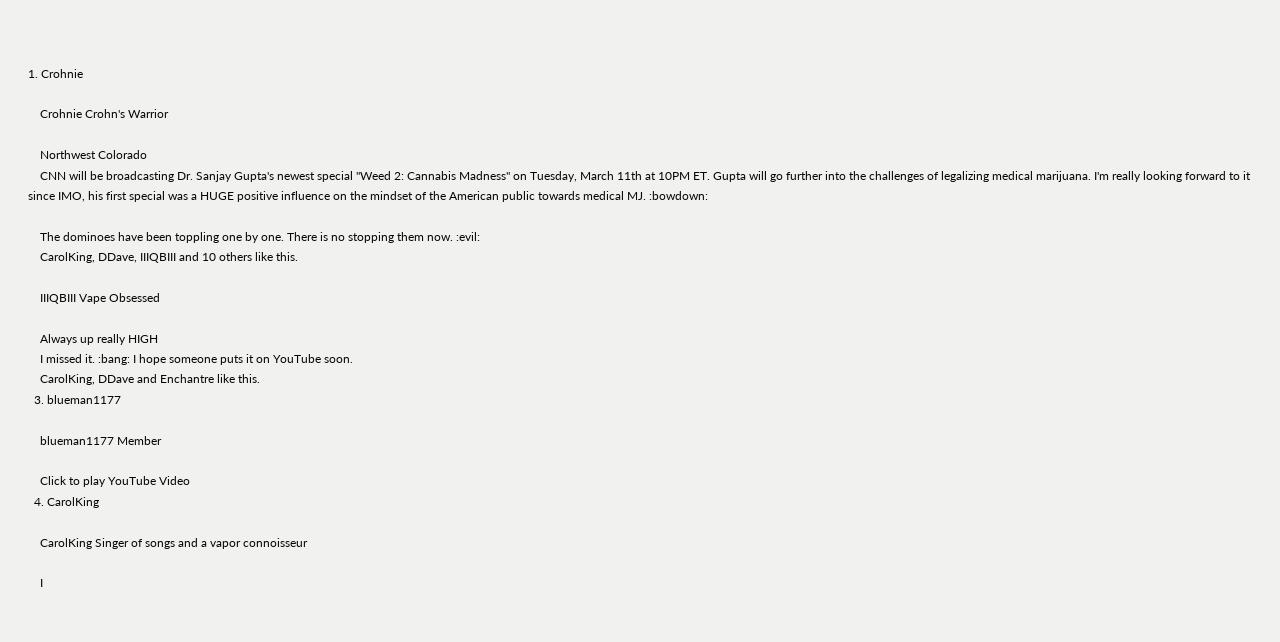1. Crohnie

    Crohnie Crohn's Warrior

    Northwest Colorado
    CNN will be broadcasting Dr. Sanjay Gupta's newest special "Weed 2: Cannabis Madness" on Tuesday, March 11th at 10PM ET. Gupta will go further into the challenges of legalizing medical marijuana. I'm really looking forward to it since IMO, his first special was a HUGE positive influence on the mindset of the American public towards medical MJ. :bowdown:

    The dominoes have been toppling one by one. There is no stopping them now. :evil:
    CarolKing, DDave, IIIQBIII and 10 others like this.

    IIIQBIII Vape Obsessed

    Always up really HIGH
    I missed it. :bang: I hope someone puts it on YouTube soon.
    CarolKing, DDave and Enchantre like this.
  3. blueman1177

    blueman1177 Member

    Click to play YouTube Video
  4. CarolKing

    CarolKing Singer of songs and a vapor connoisseur

    I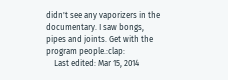didn't see any vaporizers in the documentary. I saw bongs, pipes and joints. Get with the program people.:clap:
    Last edited: Mar 15, 2014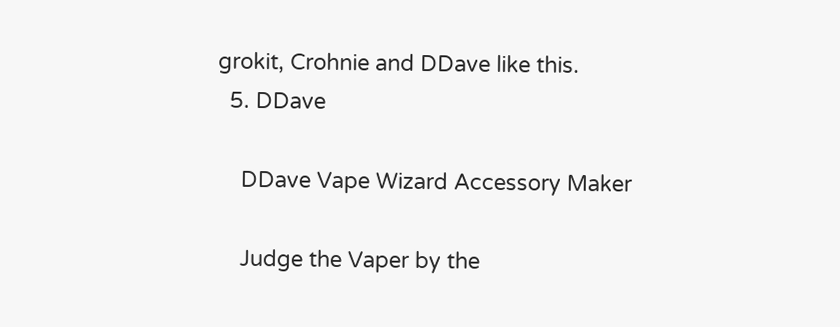grokit, Crohnie and DDave like this.
  5. DDave

    DDave Vape Wizard Accessory Maker

    Judge the Vaper by the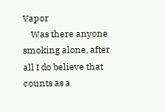Vapor
    Was there anyone smoking alone, after all I do believe that counts as a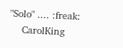"Solo" .... :freak:
    CarolKing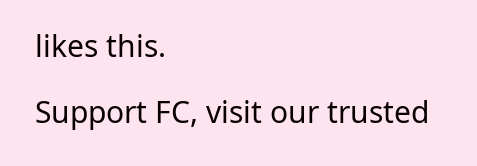likes this.

Support FC, visit our trusted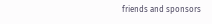friends and sponsors